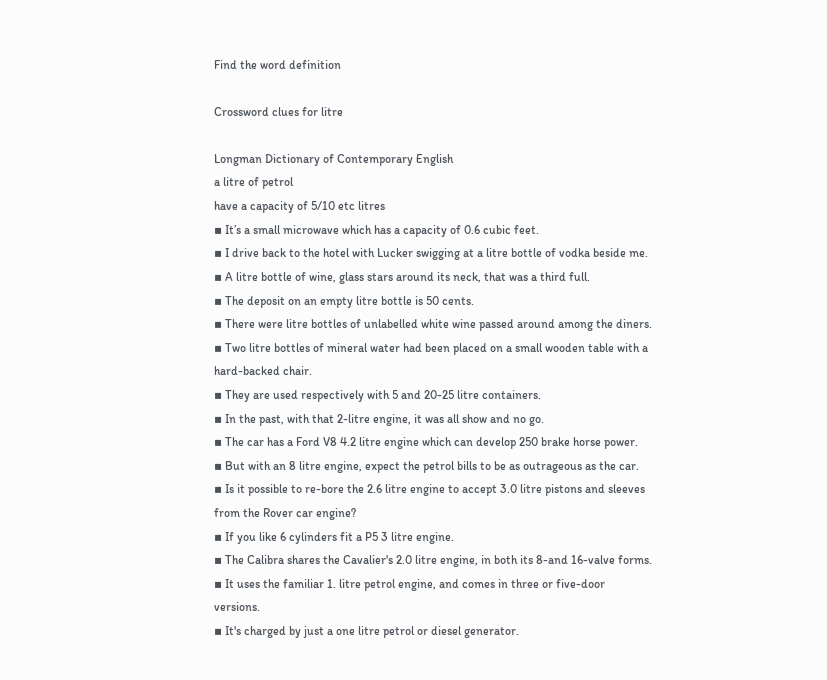Find the word definition

Crossword clues for litre

Longman Dictionary of Contemporary English
a litre of petrol
have a capacity of 5/10 etc litres
▪ It’s a small microwave which has a capacity of 0.6 cubic feet.
▪ I drive back to the hotel with Lucker swigging at a litre bottle of vodka beside me.
▪ A litre bottle of wine, glass stars around its neck, that was a third full.
▪ The deposit on an empty litre bottle is 50 cents.
▪ There were litre bottles of unlabelled white wine passed around among the diners.
▪ Two litre bottles of mineral water had been placed on a small wooden table with a hard-backed chair.
▪ They are used respectively with 5 and 20-25 litre containers.
▪ In the past, with that 2-litre engine, it was all show and no go.
▪ The car has a Ford V8 4.2 litre engine which can develop 250 brake horse power.
▪ But with an 8 litre engine, expect the petrol bills to be as outrageous as the car.
▪ Is it possible to re-bore the 2.6 litre engine to accept 3.0 litre pistons and sleeves from the Rover car engine?
▪ If you like 6 cylinders fit a P5 3 litre engine.
▪ The Calibra shares the Cavalier's 2.0 litre engine, in both its 8-and 16-valve forms.
▪ It uses the familiar 1. litre petrol engine, and comes in three or five-door versions.
▪ It's charged by just a one litre petrol or diesel generator.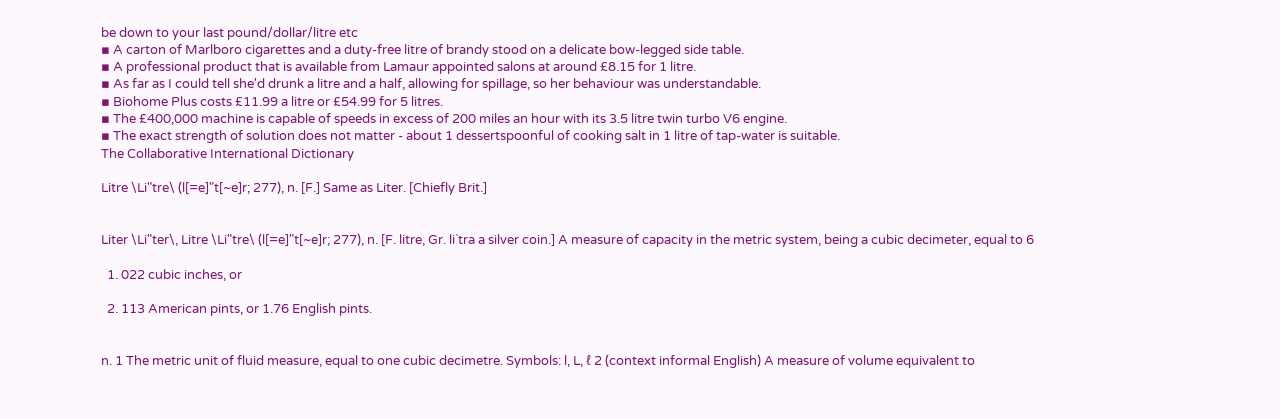be down to your last pound/dollar/litre etc
▪ A carton of Marlboro cigarettes and a duty-free litre of brandy stood on a delicate bow-legged side table.
▪ A professional product that is available from Lamaur appointed salons at around £8.15 for 1 litre.
▪ As far as I could tell she'd drunk a litre and a half, allowing for spillage, so her behaviour was understandable.
▪ Biohome Plus costs £11.99 a litre or £54.99 for 5 litres.
▪ The £400,000 machine is capable of speeds in excess of 200 miles an hour with its 3.5 litre twin turbo V6 engine.
▪ The exact strength of solution does not matter - about 1 dessertspoonful of cooking salt in 1 litre of tap-water is suitable.
The Collaborative International Dictionary

Litre \Li"tre\ (l[=e]"t[~e]r; 277), n. [F.] Same as Liter. [Chiefly Brit.]


Liter \Li"ter\, Litre \Li"tre\ (l[=e]"t[~e]r; 277), n. [F. litre, Gr. li`tra a silver coin.] A measure of capacity in the metric system, being a cubic decimeter, equal to 6

  1. 022 cubic inches, or

  2. 113 American pints, or 1.76 English pints.


n. 1 The metric unit of fluid measure, equal to one cubic decimetre. Symbols: l, L, ℓ 2 (context informal English) A measure of volume equivalent to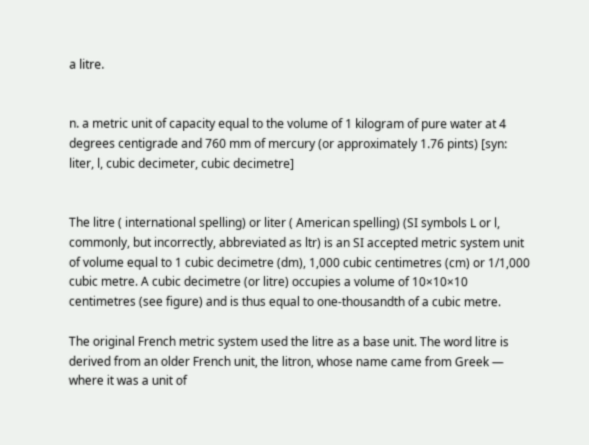a litre.


n. a metric unit of capacity equal to the volume of 1 kilogram of pure water at 4 degrees centigrade and 760 mm of mercury (or approximately 1.76 pints) [syn: liter, l, cubic decimeter, cubic decimetre]


The litre ( international spelling) or liter ( American spelling) (SI symbols L or l, commonly, but incorrectly, abbreviated as ltr) is an SI accepted metric system unit of volume equal to 1 cubic decimetre (dm), 1,000 cubic centimetres (cm) or 1/1,000 cubic metre. A cubic decimetre (or litre) occupies a volume of 10×10×10 centimetres (see figure) and is thus equal to one-thousandth of a cubic metre.

The original French metric system used the litre as a base unit. The word litre is derived from an older French unit, the litron, whose name came from Greek — where it was a unit of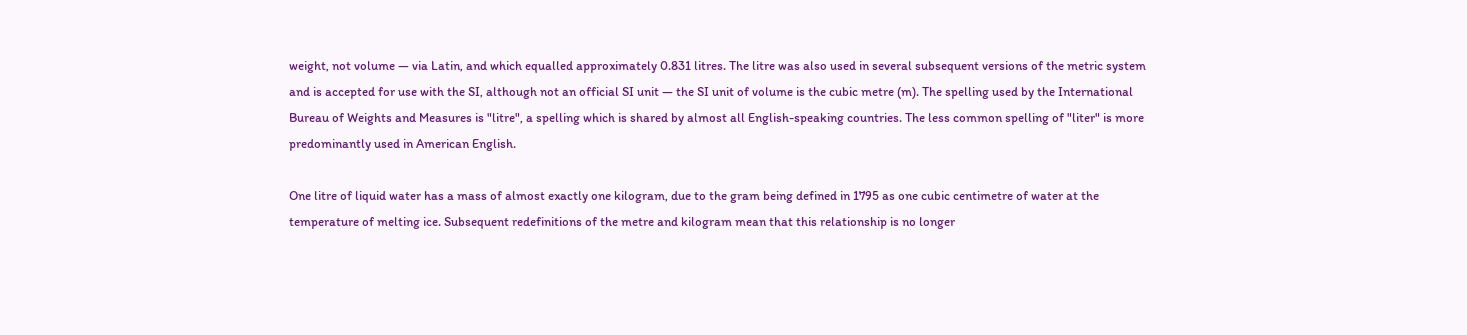weight, not volume — via Latin, and which equalled approximately 0.831 litres. The litre was also used in several subsequent versions of the metric system and is accepted for use with the SI, although not an official SI unit — the SI unit of volume is the cubic metre (m). The spelling used by the International Bureau of Weights and Measures is "litre", a spelling which is shared by almost all English-speaking countries. The less common spelling of "liter" is more predominantly used in American English.

One litre of liquid water has a mass of almost exactly one kilogram, due to the gram being defined in 1795 as one cubic centimetre of water at the temperature of melting ice. Subsequent redefinitions of the metre and kilogram mean that this relationship is no longer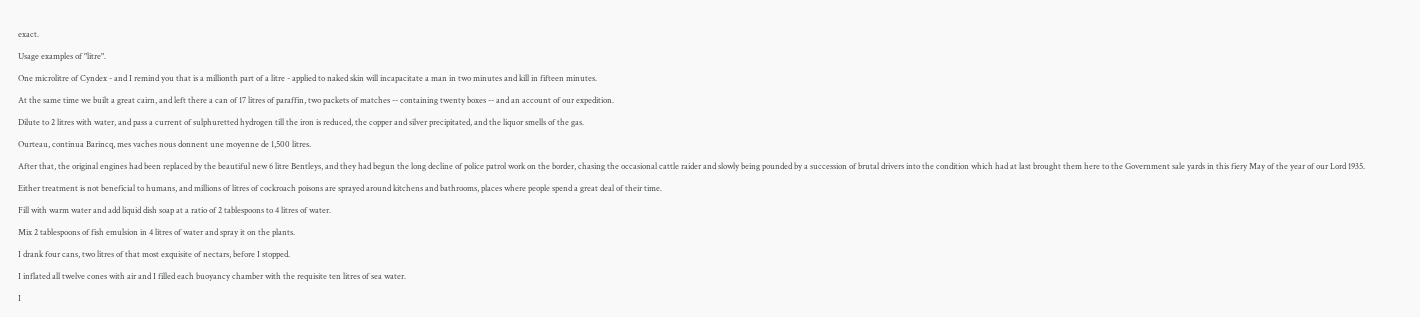exact.

Usage examples of "litre".

One microlitre of Cyndex - and I remind you that is a millionth part of a litre - applied to naked skin will incapacitate a man in two minutes and kill in fifteen minutes.

At the same time we built a great cairn, and left there a can of 17 litres of paraffin, two packets of matches -- containing twenty boxes -- and an account of our expedition.

Dilute to 2 litres with water, and pass a current of sulphuretted hydrogen till the iron is reduced, the copper and silver precipitated, and the liquor smells of the gas.

Ourteau, continua Barincq, mes vaches nous donnent une moyenne de 1,500 litres.

After that, the original engines had been replaced by the beautiful new 6 litre Bentleys, and they had begun the long decline of police patrol work on the border, chasing the occasional cattle raider and slowly being pounded by a succession of brutal drivers into the condition which had at last brought them here to the Government sale yards in this fiery May of the year of our Lord 1935.

Either treatment is not beneficial to humans, and millions of litres of cockroach poisons are sprayed around kitchens and bathrooms, places where people spend a great deal of their time.

Fill with warm water and add liquid dish soap at a ratio of 2 tablespoons to 4 litres of water.

Mix 2 tablespoons of fish emulsion in 4 litres of water and spray it on the plants.

I drank four cans, two litres of that most exquisite of nectars, before I stopped.

I inflated all twelve cones with air and I filled each buoyancy chamber with the requisite ten litres of sea water.

I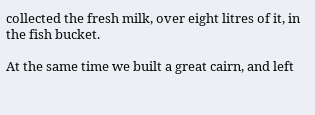collected the fresh milk, over eight litres of it, in the fish bucket.

At the same time we built a great cairn, and left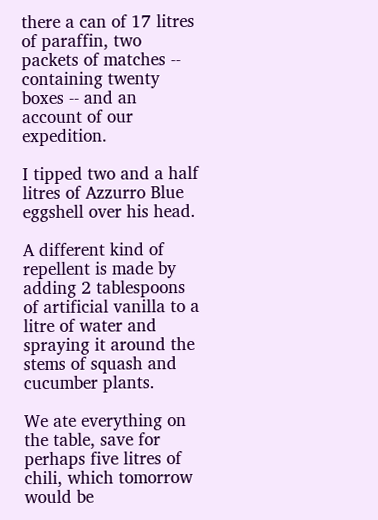there a can of 17 litres of paraffin, two packets of matches -- containing twenty boxes -- and an account of our expedition.

I tipped two and a half litres of Azzurro Blue eggshell over his head.

A different kind of repellent is made by adding 2 tablespoons of artificial vanilla to a litre of water and spraying it around the stems of squash and cucumber plants.

We ate everything on the table, save for perhaps five litres of chili, which tomorrow would be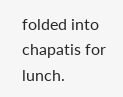folded into chapatis for lunch.